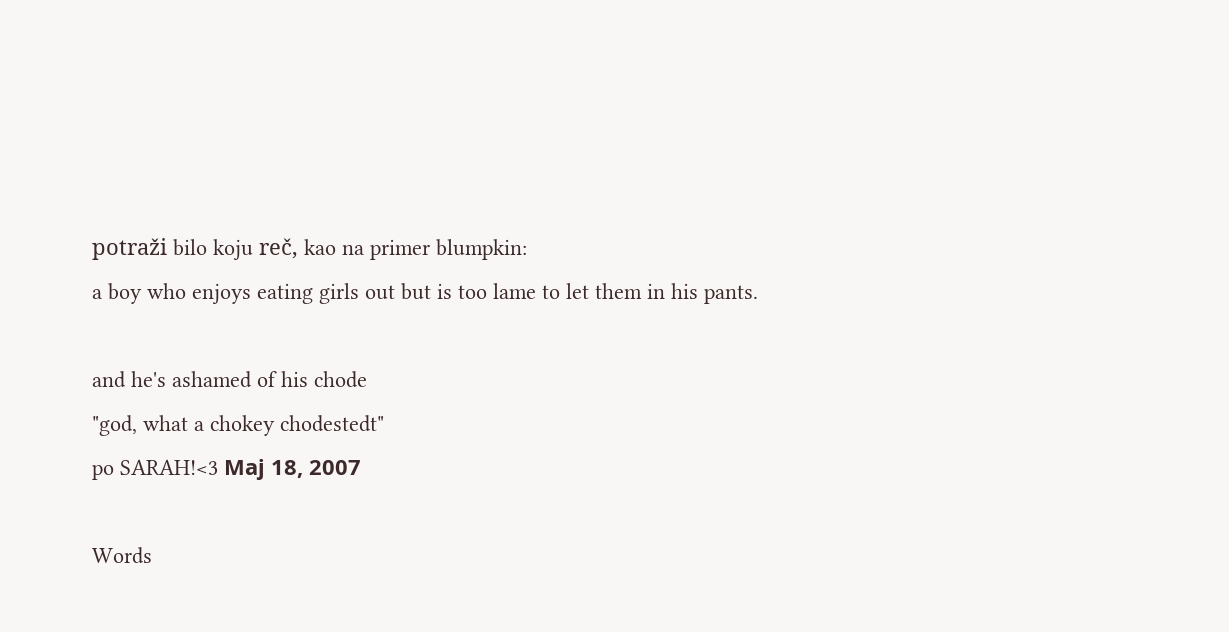potraži bilo koju reč, kao na primer blumpkin:
a boy who enjoys eating girls out but is too lame to let them in his pants.

and he's ashamed of his chode
"god, what a chokey chodestedt"
po SARAH!<3 Мај 18, 2007

Words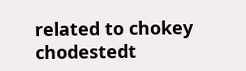related to chokey chodestedt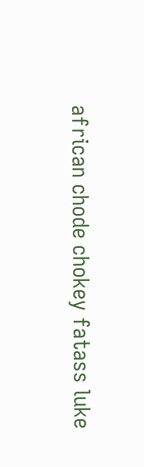african chode chokey fatass luke